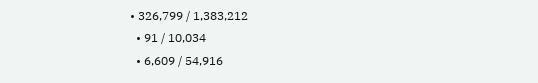• 326,799 / 1,383,212
  • 91 / 10,034
  • 6,609 / 54,916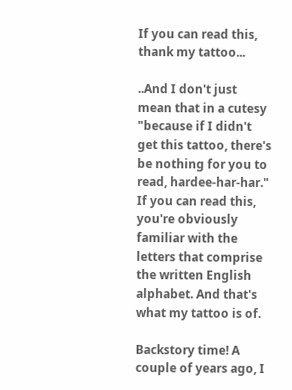If you can read this, thank my tattoo...

..And I don't just mean that in a cutesy "because if I didn't get this tattoo, there's be nothing for you to read, hardee-har-har." If you can read this, you're obviously familiar with the letters that comprise the written English alphabet. And that's what my tattoo is of.

Backstory time! A couple of years ago, I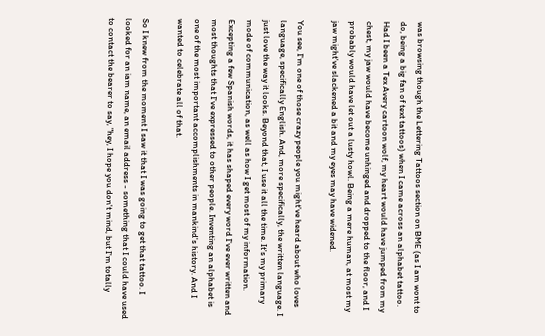was browsing though the Lettering Tattoos section on BME (as I am wont to do, being a big fan of text tattoos) when I came across an alphabet tattoo. Had I been a Tex Avery cartoon wolf, my heart would have jumped from my chest, my jaw would have become unhinged and dropped to the floor, and I probably would have let out a lusty howl. Being a mere human, at most my jaw might've slackened a bit and my eyes may have widened.

You see, I'm one of those crazy people you might've heard about who loves language, specifically English. And, more specifically, the written language. I just love the way it looks. Beyond that, I use it all the time. It's my primary mode of communication, as well as how I get most of my information. Excepting a few Spanish words, it has shaped every word I've ever written and most thoughts that I've expressed to other people. Inventing an alphabet is one of the most important accomplishments in mankind's history. And I wanted to celebrate all of that.

So I knew from the moment I saw it that I was going to get that tattoo. I looked for an iam name, an email address - something that I could have used to contact the bearer to say, "hey, I hope you don't mind, but I'm totally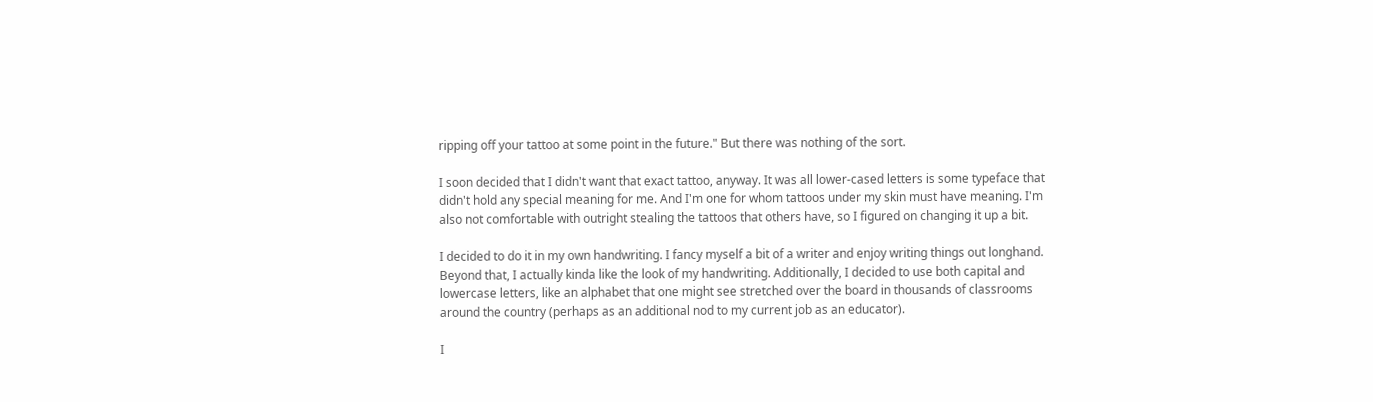ripping off your tattoo at some point in the future." But there was nothing of the sort.

I soon decided that I didn't want that exact tattoo, anyway. It was all lower-cased letters is some typeface that didn't hold any special meaning for me. And I'm one for whom tattoos under my skin must have meaning. I'm also not comfortable with outright stealing the tattoos that others have, so I figured on changing it up a bit.

I decided to do it in my own handwriting. I fancy myself a bit of a writer and enjoy writing things out longhand. Beyond that, I actually kinda like the look of my handwriting. Additionally, I decided to use both capital and lowercase letters, like an alphabet that one might see stretched over the board in thousands of classrooms around the country (perhaps as an additional nod to my current job as an educator).

I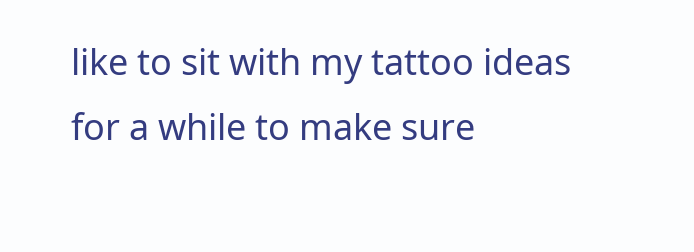like to sit with my tattoo ideas for a while to make sure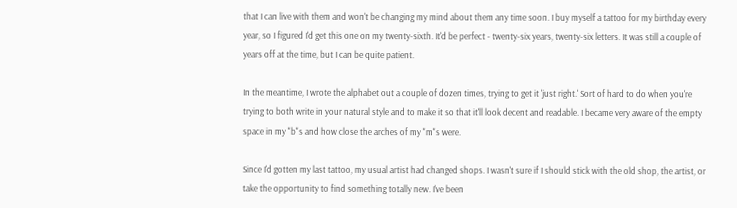that I can live with them and won't be changing my mind about them any time soon. I buy myself a tattoo for my birthday every year, so I figured I'd get this one on my twenty-sixth. It'd be perfect - twenty-six years, twenty-six letters. It was still a couple of years off at the time, but I can be quite patient.

In the meantime, I wrote the alphabet out a couple of dozen times, trying to get it 'just right.' Sort of hard to do when you're trying to both write in your natural style and to make it so that it'll look decent and readable. I became very aware of the empty space in my "b"s and how close the arches of my "m"s were.

Since I'd gotten my last tattoo, my usual artist had changed shops. I wasn't sure if I should stick with the old shop, the artist, or take the opportunity to find something totally new. I've been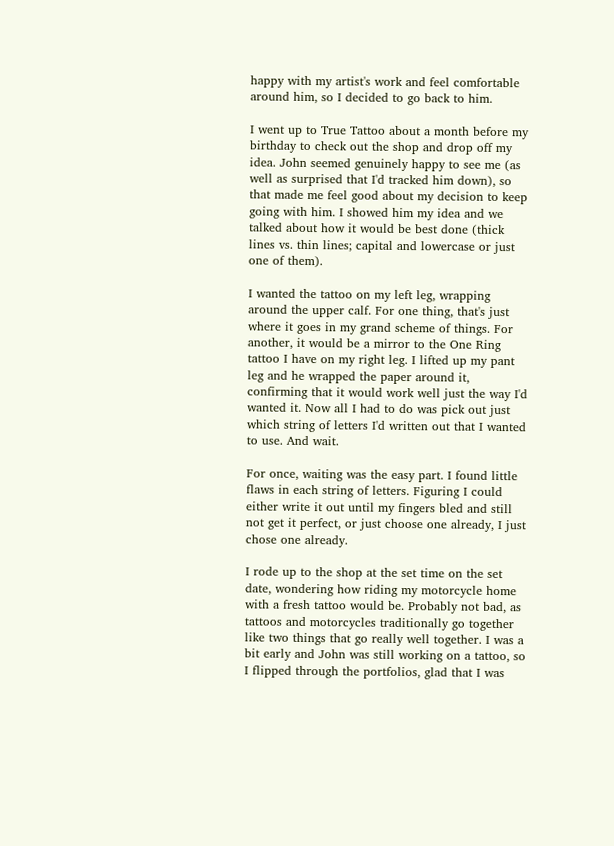happy with my artist's work and feel comfortable around him, so I decided to go back to him.

I went up to True Tattoo about a month before my birthday to check out the shop and drop off my idea. John seemed genuinely happy to see me (as well as surprised that I'd tracked him down), so that made me feel good about my decision to keep going with him. I showed him my idea and we talked about how it would be best done (thick lines vs. thin lines; capital and lowercase or just one of them).

I wanted the tattoo on my left leg, wrapping around the upper calf. For one thing, that's just where it goes in my grand scheme of things. For another, it would be a mirror to the One Ring tattoo I have on my right leg. I lifted up my pant leg and he wrapped the paper around it, confirming that it would work well just the way I'd wanted it. Now all I had to do was pick out just which string of letters I'd written out that I wanted to use. And wait.

For once, waiting was the easy part. I found little flaws in each string of letters. Figuring I could either write it out until my fingers bled and still not get it perfect, or just choose one already, I just chose one already.

I rode up to the shop at the set time on the set date, wondering how riding my motorcycle home with a fresh tattoo would be. Probably not bad, as tattoos and motorcycles traditionally go together like two things that go really well together. I was a bit early and John was still working on a tattoo, so I flipped through the portfolios, glad that I was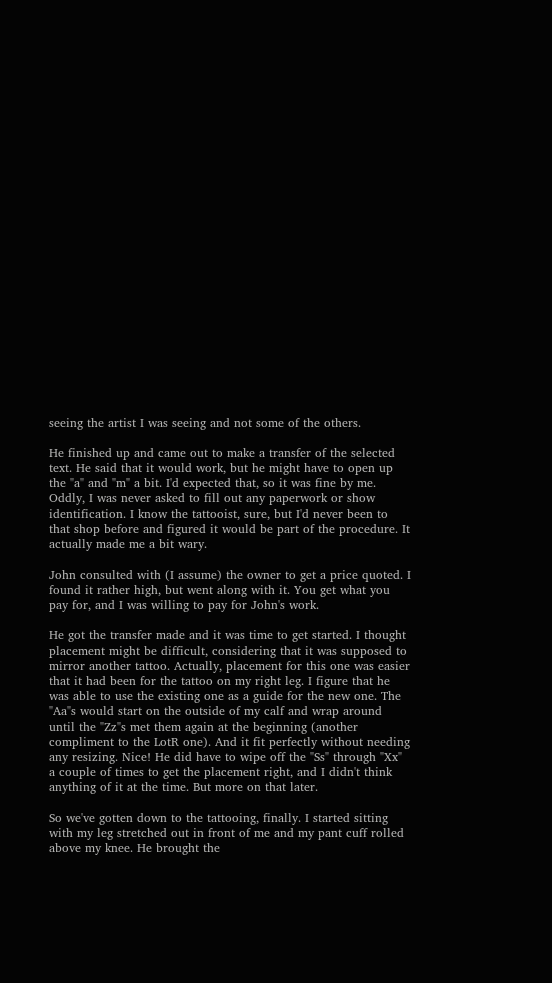seeing the artist I was seeing and not some of the others.

He finished up and came out to make a transfer of the selected text. He said that it would work, but he might have to open up the "a" and "m" a bit. I'd expected that, so it was fine by me. Oddly, I was never asked to fill out any paperwork or show identification. I know the tattooist, sure, but I'd never been to that shop before and figured it would be part of the procedure. It actually made me a bit wary.

John consulted with (I assume) the owner to get a price quoted. I found it rather high, but went along with it. You get what you pay for, and I was willing to pay for John's work.

He got the transfer made and it was time to get started. I thought placement might be difficult, considering that it was supposed to mirror another tattoo. Actually, placement for this one was easier that it had been for the tattoo on my right leg. I figure that he was able to use the existing one as a guide for the new one. The "Aa"s would start on the outside of my calf and wrap around until the "Zz"s met them again at the beginning (another compliment to the LotR one). And it fit perfectly without needing any resizing. Nice! He did have to wipe off the "Ss" through "Xx" a couple of times to get the placement right, and I didn't think anything of it at the time. But more on that later.

So we've gotten down to the tattooing, finally. I started sitting with my leg stretched out in front of me and my pant cuff rolled above my knee. He brought the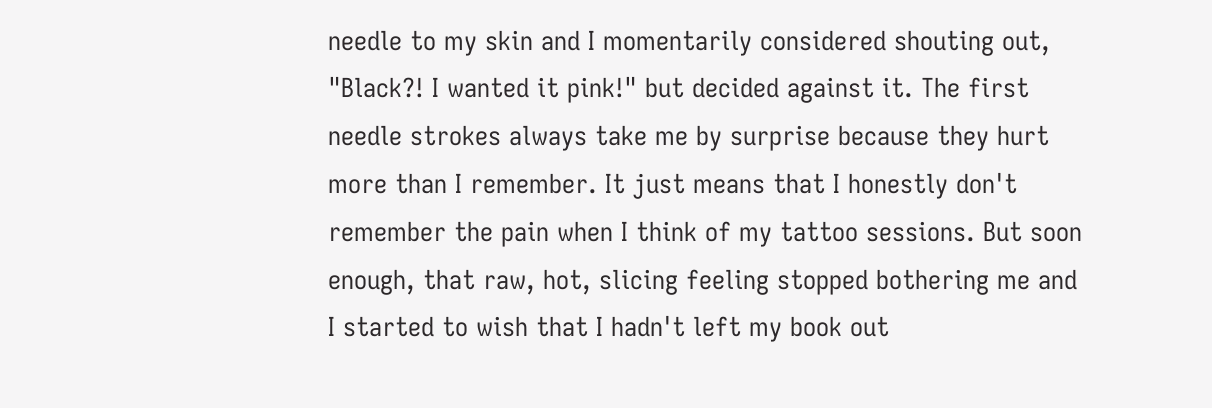needle to my skin and I momentarily considered shouting out, "Black?! I wanted it pink!" but decided against it. The first needle strokes always take me by surprise because they hurt more than I remember. It just means that I honestly don't remember the pain when I think of my tattoo sessions. But soon enough, that raw, hot, slicing feeling stopped bothering me and I started to wish that I hadn't left my book out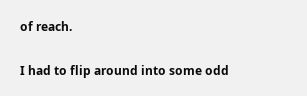of reach.

I had to flip around into some odd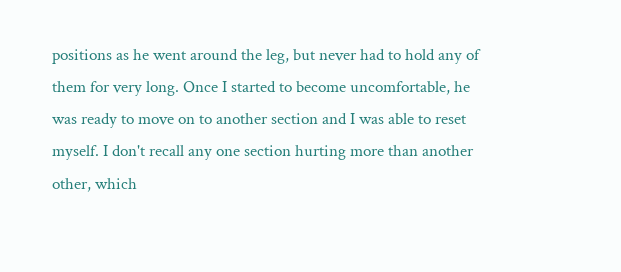positions as he went around the leg, but never had to hold any of them for very long. Once I started to become uncomfortable, he was ready to move on to another section and I was able to reset myself. I don't recall any one section hurting more than another other, which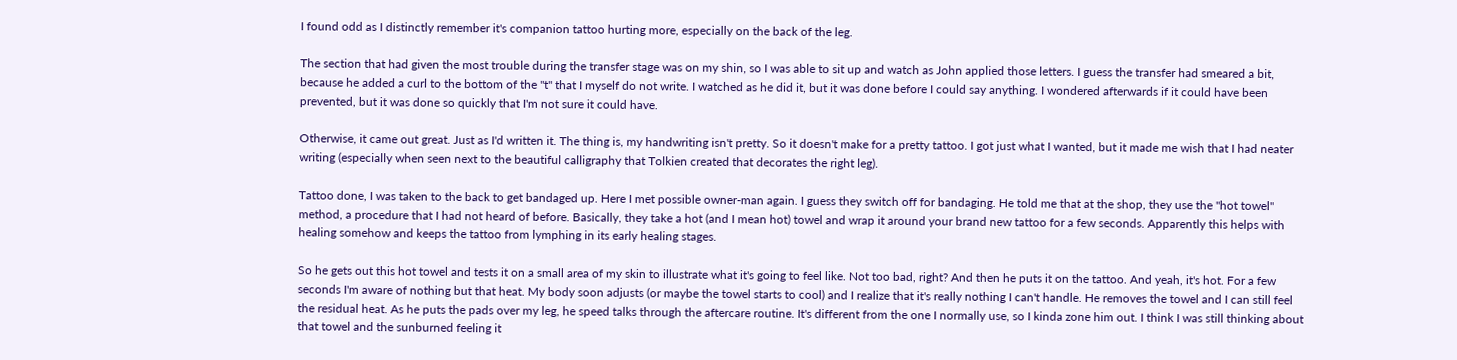I found odd as I distinctly remember it's companion tattoo hurting more, especially on the back of the leg.

The section that had given the most trouble during the transfer stage was on my shin, so I was able to sit up and watch as John applied those letters. I guess the transfer had smeared a bit, because he added a curl to the bottom of the "t" that I myself do not write. I watched as he did it, but it was done before I could say anything. I wondered afterwards if it could have been prevented, but it was done so quickly that I'm not sure it could have.

Otherwise, it came out great. Just as I'd written it. The thing is, my handwriting isn't pretty. So it doesn't make for a pretty tattoo. I got just what I wanted, but it made me wish that I had neater writing (especially when seen next to the beautiful calligraphy that Tolkien created that decorates the right leg).

Tattoo done, I was taken to the back to get bandaged up. Here I met possible owner-man again. I guess they switch off for bandaging. He told me that at the shop, they use the "hot towel" method, a procedure that I had not heard of before. Basically, they take a hot (and I mean hot) towel and wrap it around your brand new tattoo for a few seconds. Apparently this helps with healing somehow and keeps the tattoo from lymphing in its early healing stages.

So he gets out this hot towel and tests it on a small area of my skin to illustrate what it's going to feel like. Not too bad, right? And then he puts it on the tattoo. And yeah, it's hot. For a few seconds I'm aware of nothing but that heat. My body soon adjusts (or maybe the towel starts to cool) and I realize that it's really nothing I can't handle. He removes the towel and I can still feel the residual heat. As he puts the pads over my leg, he speed talks through the aftercare routine. It's different from the one I normally use, so I kinda zone him out. I think I was still thinking about that towel and the sunburned feeling it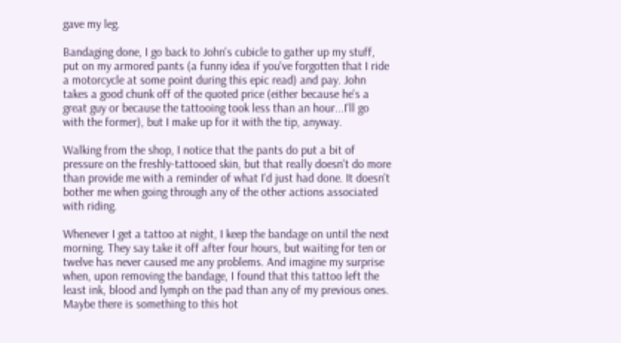gave my leg.

Bandaging done, I go back to John's cubicle to gather up my stuff, put on my armored pants (a funny idea if you've forgotten that I ride a motorcycle at some point during this epic read) and pay. John takes a good chunk off of the quoted price (either because he's a great guy or because the tattooing took less than an hour...I'll go with the former), but I make up for it with the tip, anyway.

Walking from the shop, I notice that the pants do put a bit of pressure on the freshly-tattooed skin, but that really doesn't do more than provide me with a reminder of what I'd just had done. It doesn't bother me when going through any of the other actions associated with riding.

Whenever I get a tattoo at night, I keep the bandage on until the next morning. They say take it off after four hours, but waiting for ten or twelve has never caused me any problems. And imagine my surprise when, upon removing the bandage, I found that this tattoo left the least ink, blood and lymph on the pad than any of my previous ones. Maybe there is something to this hot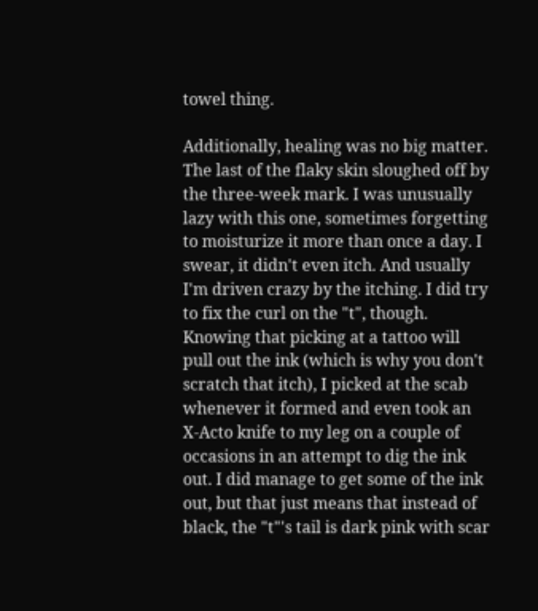towel thing.

Additionally, healing was no big matter. The last of the flaky skin sloughed off by the three-week mark. I was unusually lazy with this one, sometimes forgetting to moisturize it more than once a day. I swear, it didn't even itch. And usually I'm driven crazy by the itching. I did try to fix the curl on the "t", though. Knowing that picking at a tattoo will pull out the ink (which is why you don't scratch that itch), I picked at the scab whenever it formed and even took an X-Acto knife to my leg on a couple of occasions in an attempt to dig the ink out. I did manage to get some of the ink out, but that just means that instead of black, the "t"'s tail is dark pink with scar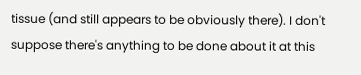tissue (and still appears to be obviously there). I don't suppose there's anything to be done about it at this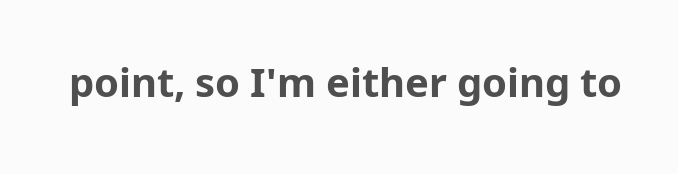point, so I'm either going to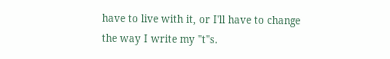have to live with it, or I'll have to change the way I write my "t"s.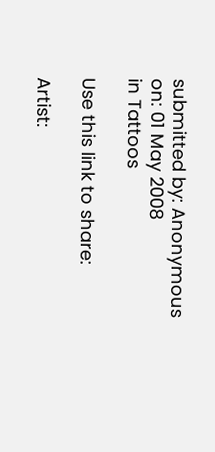submitted by: Anonymous
on: 01 May 2008
in Tattoos

Use this link to share:

Artist: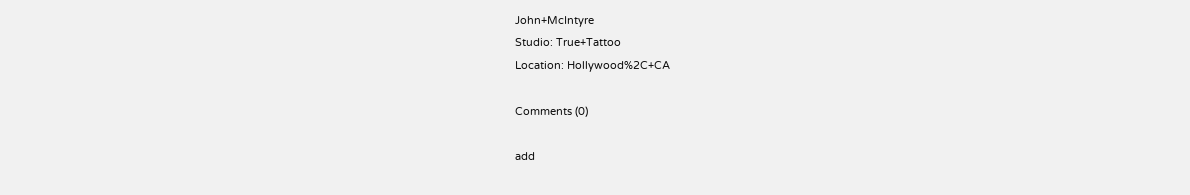John+McIntyre
Studio: True+Tattoo
Location: Hollywood%2C+CA

Comments (0)

add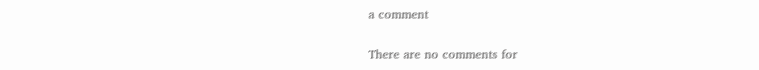a comment

There are no comments for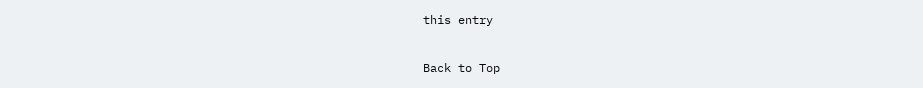this entry

Back to Top